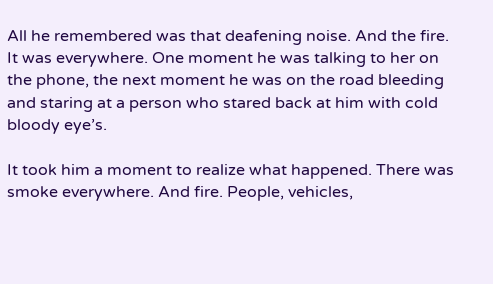All he remembered was that deafening noise. And the fire. It was everywhere. One moment he was talking to her on the phone, the next moment he was on the road bleeding and staring at a person who stared back at him with cold bloody eye’s.

It took him a moment to realize what happened. There was smoke everywhere. And fire. People, vehicles,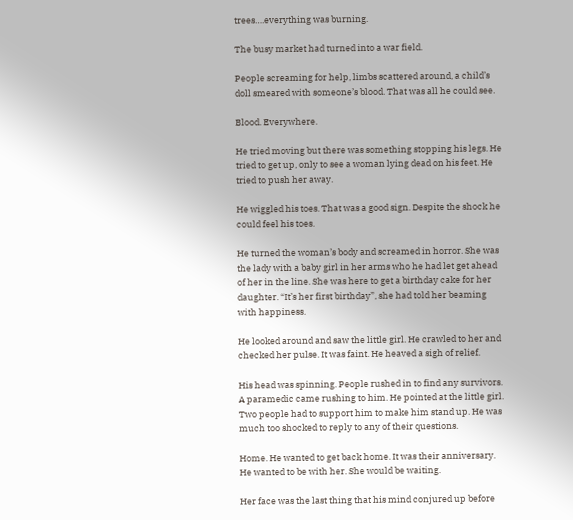trees….everything was burning.

The busy market had turned into a war field.

People screaming for help, limbs scattered around, a child’s doll smeared with someone’s blood. That was all he could see.

Blood. Everywhere.

He tried moving but there was something stopping his legs. He tried to get up, only to see a woman lying dead on his feet. He tried to push her away.

He wiggled his toes. That was a good sign. Despite the shock he could feel his toes.

He turned the woman’s body and screamed in horror. She was the lady with a baby girl in her arms who he had let get ahead of her in the line. She was here to get a birthday cake for her daughter. “It’s her first birthday”, she had told her beaming with happiness.

He looked around and saw the little girl. He crawled to her and checked her pulse. It was faint. He heaved a sigh of relief.

His head was spinning. People rushed in to find any survivors. A paramedic came rushing to him. He pointed at the little girl. Two people had to support him to make him stand up. He was much too shocked to reply to any of their questions.

Home. He wanted to get back home. It was their anniversary. He wanted to be with her. She would be waiting.

Her face was the last thing that his mind conjured up before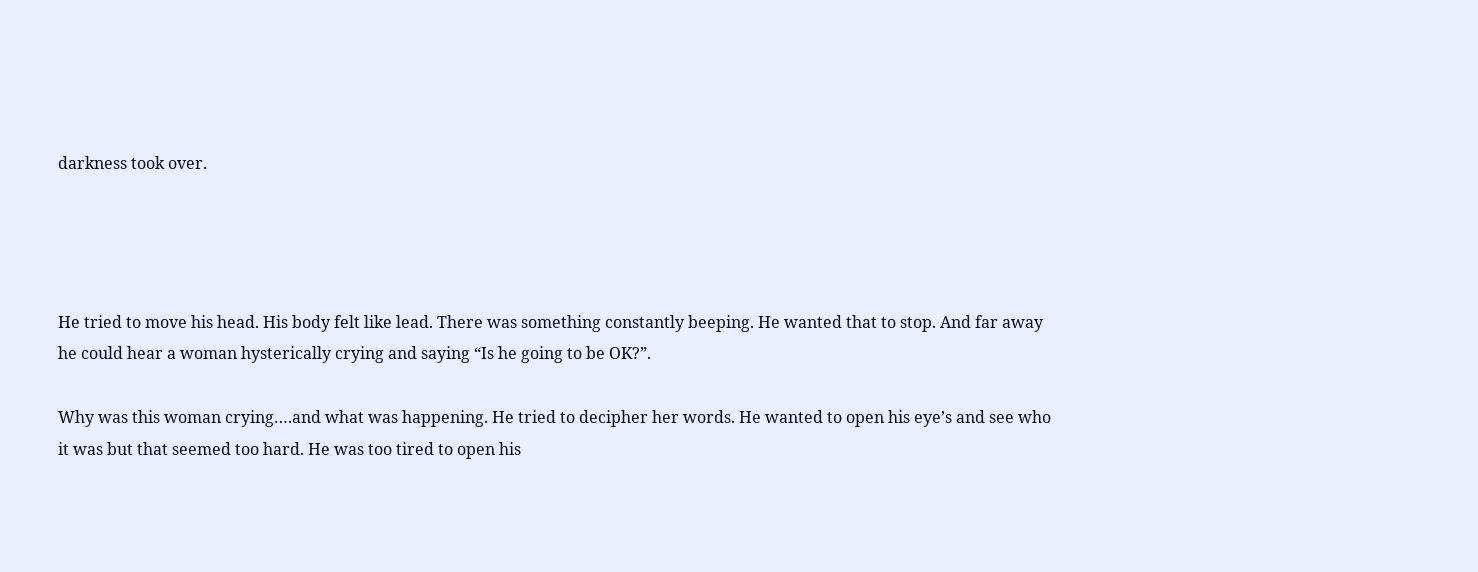darkness took over.




He tried to move his head. His body felt like lead. There was something constantly beeping. He wanted that to stop. And far away he could hear a woman hysterically crying and saying “Is he going to be OK?”.

Why was this woman crying….and what was happening. He tried to decipher her words. He wanted to open his eye’s and see who it was but that seemed too hard. He was too tired to open his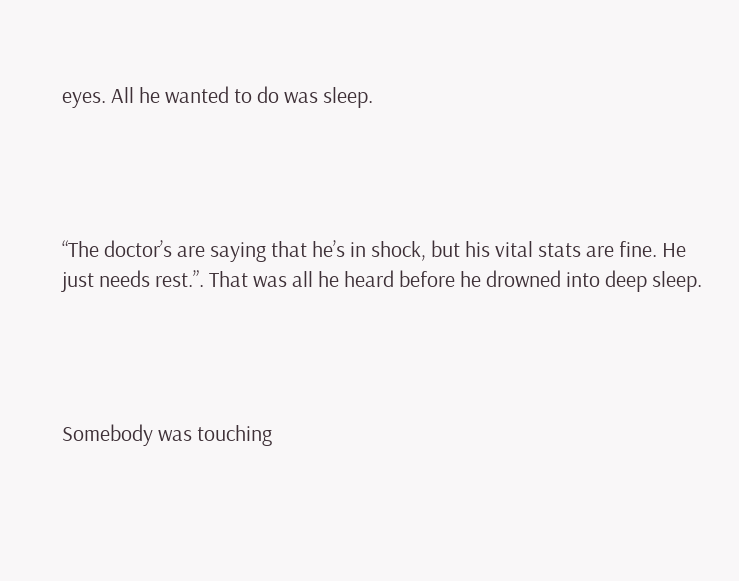eyes. All he wanted to do was sleep.




“The doctor’s are saying that he’s in shock, but his vital stats are fine. He just needs rest.”. That was all he heard before he drowned into deep sleep.




Somebody was touching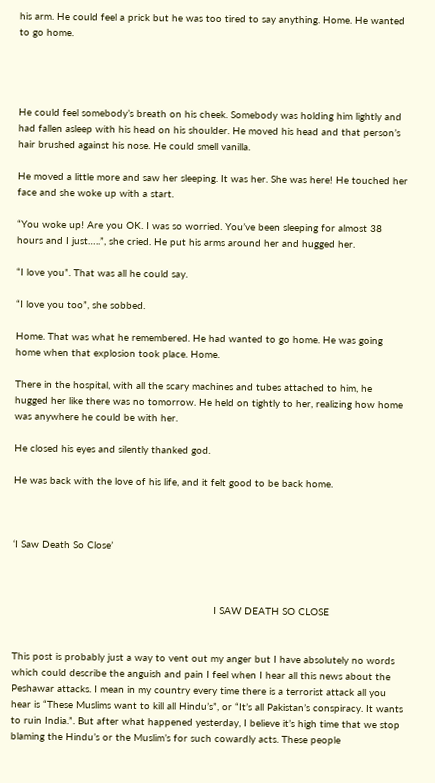his arm. He could feel a prick but he was too tired to say anything. Home. He wanted to go home.




He could feel somebody’s breath on his cheek. Somebody was holding him lightly and had fallen asleep with his head on his shoulder. He moved his head and that person’s hair brushed against his nose. He could smell vanilla.

He moved a little more and saw her sleeping. It was her. She was here! He touched her face and she woke up with a start.

“You woke up! Are you OK. I was so worried. You’ve been sleeping for almost 38 hours and I just…..”, she cried. He put his arms around her and hugged her.

“I love you”. That was all he could say.

“I love you too”, she sobbed.

Home. That was what he remembered. He had wanted to go home. He was going home when that explosion took place. Home.

There in the hospital, with all the scary machines and tubes attached to him, he hugged her like there was no tomorrow. He held on tightly to her, realizing how home was anywhere he could be with her.

He closed his eyes and silently thanked god.

He was back with the love of his life, and it felt good to be back home.



‘I Saw Death So Close’



                                                                   I SAW DEATH SO CLOSE


This post is probably just a way to vent out my anger but I have absolutely no words which could describe the anguish and pain I feel when I hear all this news about the Peshawar attacks. I mean in my country every time there is a terrorist attack all you hear is “These Muslims want to kill all Hindu’s”, or “It’s all Pakistan’s conspiracy. It wants to ruin India.”. But after what happened yesterday, I believe it’s high time that we stop blaming the Hindu’s or the Muslim’s for such cowardly acts. These people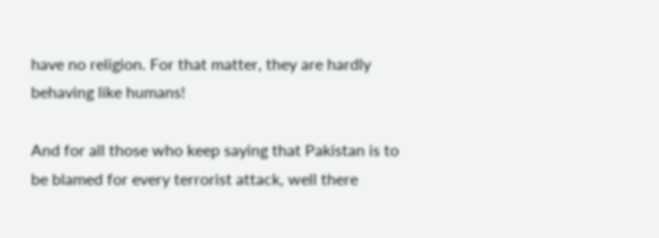have no religion. For that matter, they are hardly behaving like humans!

And for all those who keep saying that Pakistan is to be blamed for every terrorist attack, well there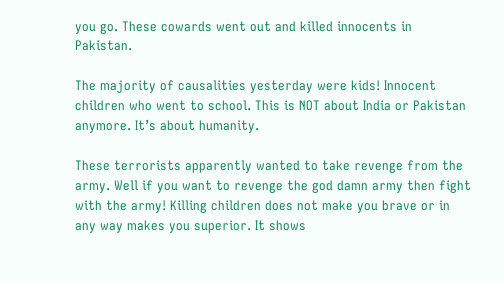you go. These cowards went out and killed innocents in Pakistan.

The majority of causalities yesterday were kids! Innocent children who went to school. This is NOT about India or Pakistan anymore. It’s about humanity.

These terrorists apparently wanted to take revenge from the army. Well if you want to revenge the god damn army then fight with the army! Killing children does not make you brave or in any way makes you superior. It shows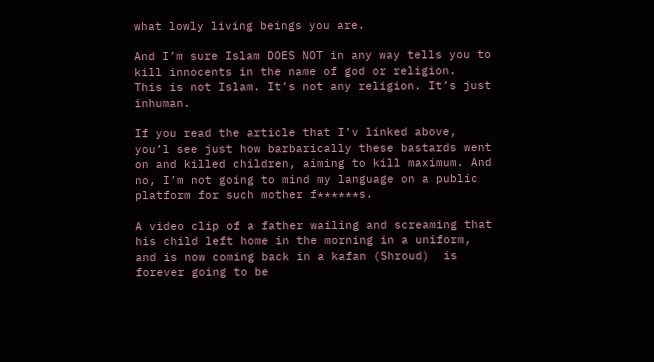what lowly living beings you are.

And I’m sure Islam DOES NOT in any way tells you to kill innocents in the name of god or religion.  This is not Islam. It’s not any religion. It’s just inhuman.

If you read the article that I’v linked above, you’l see just how barbarically these bastards went on and killed children, aiming to kill maximum. And no, I’m not going to mind my language on a public platform for such mother f******s.

A video clip of a father wailing and screaming that his child left home in the morning in a uniform, and is now coming back in a kafan (Shroud)  is forever going to be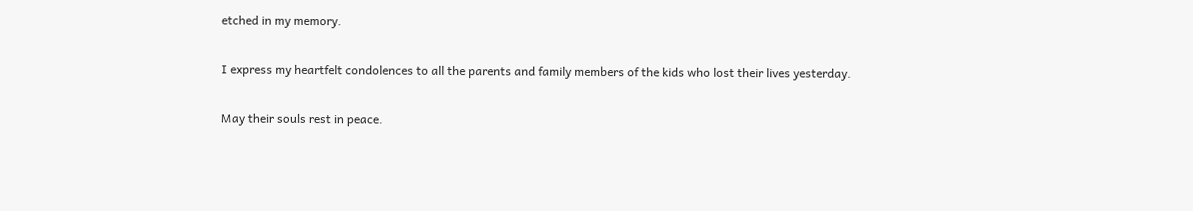etched in my memory.

I express my heartfelt condolences to all the parents and family members of the kids who lost their lives yesterday.

May their souls rest in peace.